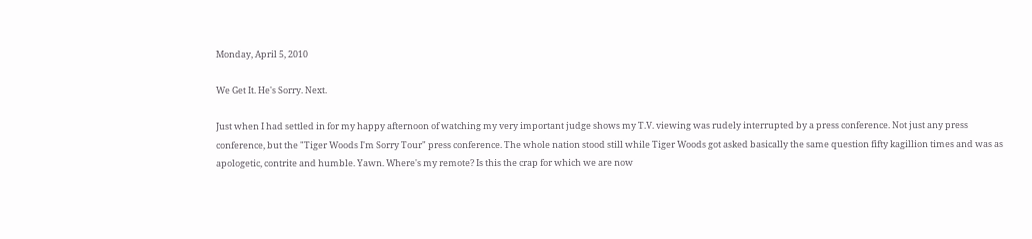Monday, April 5, 2010

We Get It. He's Sorry. Next.

Just when I had settled in for my happy afternoon of watching my very important judge shows my T.V. viewing was rudely interrupted by a press conference. Not just any press conference, but the "Tiger Woods I'm Sorry Tour" press conference. The whole nation stood still while Tiger Woods got asked basically the same question fifty kagillion times and was as apologetic, contrite and humble. Yawn. Where's my remote? Is this the crap for which we are now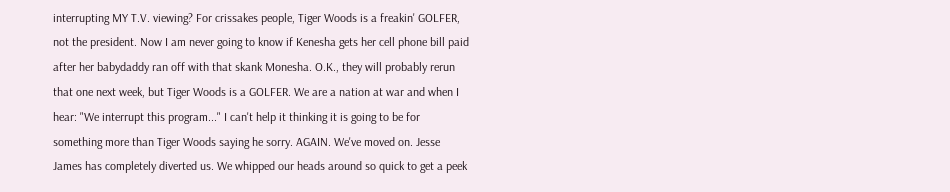interrupting MY T.V. viewing? For crissakes people, Tiger Woods is a freakin' GOLFER, not the president. Now I am never going to know if Kenesha gets her cell phone bill paid after her babydaddy ran off with that skank Monesha. O.K., they will probably rerun that one next week, but Tiger Woods is a GOLFER. We are a nation at war and when I hear: "We interrupt this program..." I can't help it thinking it is going to be for something more than Tiger Woods saying he sorry. AGAIN. We've moved on. Jesse James has completely diverted us. We whipped our heads around so quick to get a peek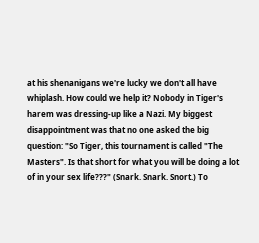at his shenanigans we're lucky we don't all have whiplash. How could we help it? Nobody in Tiger's harem was dressing-up like a Nazi. My biggest disappointment was that no one asked the big question: "So Tiger, this tournament is called "The Masters". Is that short for what you will be doing a lot of in your sex life???" (Snark. Snark. Snort.) To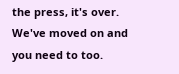the press, it's over. We've moved on and you need to too.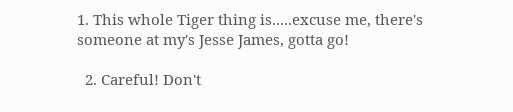1. This whole Tiger thing is.....excuse me, there's someone at my's Jesse James, gotta go!

  2. Careful! Don't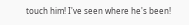touch him! I've seen where he's been!